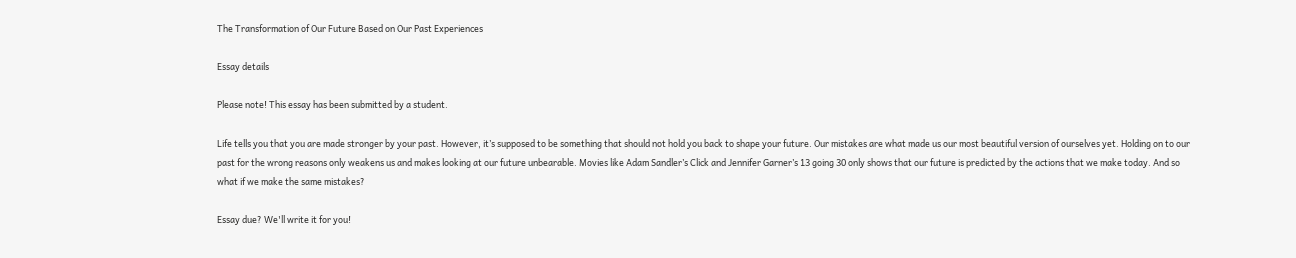The Transformation of Our Future Based on Our Past Experiences

Essay details

Please note! This essay has been submitted by a student.

Life tells you that you are made stronger by your past. However, it’s supposed to be something that should not hold you back to shape your future. Our mistakes are what made us our most beautiful version of ourselves yet. Holding on to our past for the wrong reasons only weakens us and makes looking at our future unbearable. Movies like Adam Sandler’s Click and Jennifer Garner’s 13 going 30 only shows that our future is predicted by the actions that we make today. And so what if we make the same mistakes?

Essay due? We'll write it for you!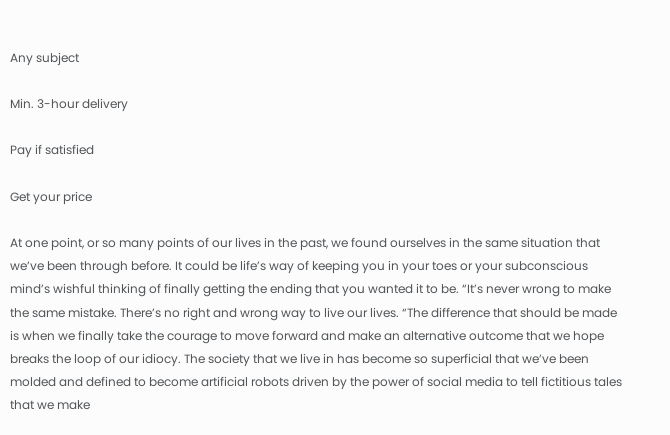Any subject

Min. 3-hour delivery

Pay if satisfied

Get your price

At one point, or so many points of our lives in the past, we found ourselves in the same situation that we’ve been through before. It could be life’s way of keeping you in your toes or your subconscious mind’s wishful thinking of finally getting the ending that you wanted it to be. “It’s never wrong to make the same mistake. There’s no right and wrong way to live our lives. “The difference that should be made is when we finally take the courage to move forward and make an alternative outcome that we hope breaks the loop of our idiocy. The society that we live in has become so superficial that we’ve been molded and defined to become artificial robots driven by the power of social media to tell fictitious tales that we make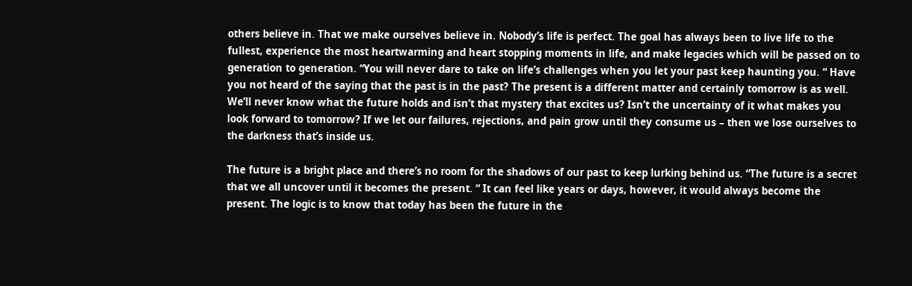others believe in. That we make ourselves believe in. Nobody’s life is perfect. The goal has always been to live life to the fullest, experience the most heartwarming and heart stopping moments in life, and make legacies which will be passed on to generation to generation. “You will never dare to take on life’s challenges when you let your past keep haunting you. “ Have you not heard of the saying that the past is in the past? The present is a different matter and certainly tomorrow is as well. We’ll never know what the future holds and isn’t that mystery that excites us? Isn’t the uncertainty of it what makes you look forward to tomorrow? If we let our failures, rejections, and pain grow until they consume us – then we lose ourselves to the darkness that’s inside us.

The future is a bright place and there’s no room for the shadows of our past to keep lurking behind us. “The future is a secret that we all uncover until it becomes the present. “ It can feel like years or days, however, it would always become the present. The logic is to know that today has been the future in the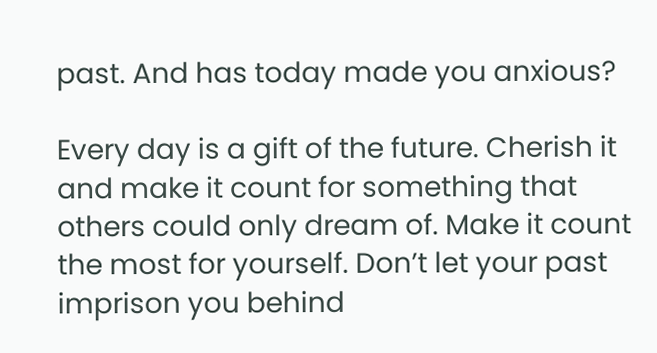past. And has today made you anxious?

Every day is a gift of the future. Cherish it and make it count for something that others could only dream of. Make it count the most for yourself. Don’t let your past imprison you behind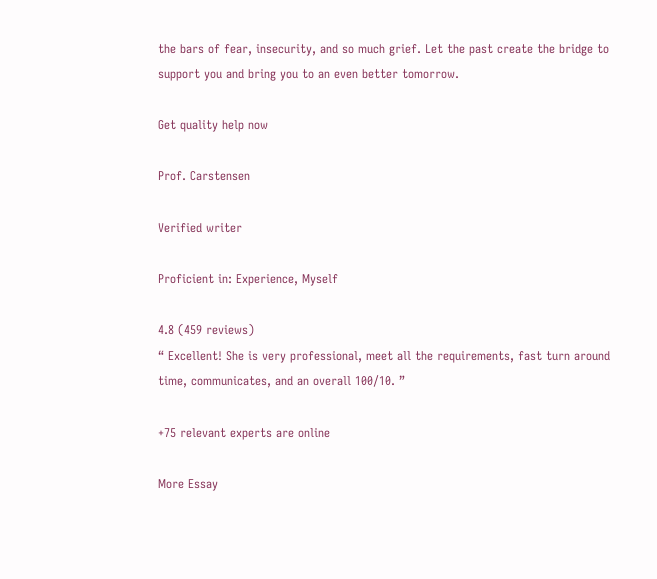the bars of fear, insecurity, and so much grief. Let the past create the bridge to support you and bring you to an even better tomorrow.

Get quality help now

Prof. Carstensen

Verified writer

Proficient in: Experience, Myself

4.8 (459 reviews)
“ Excellent! She is very professional, meet all the requirements, fast turn around time, communicates, and an overall 100/10. ”

+75 relevant experts are online

More Essay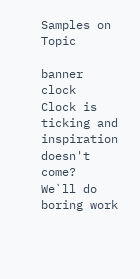Samples on Topic

banner clock
Clock is ticking and inspiration doesn't come?
We`ll do boring work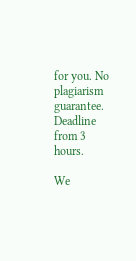for you. No plagiarism guarantee. Deadline from 3 hours.

We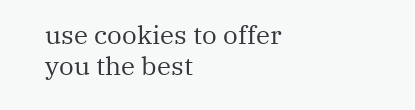use cookies to offer you the best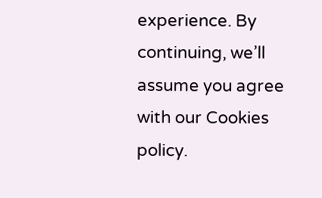experience. By continuing, we’ll assume you agree with our Cookies policy.